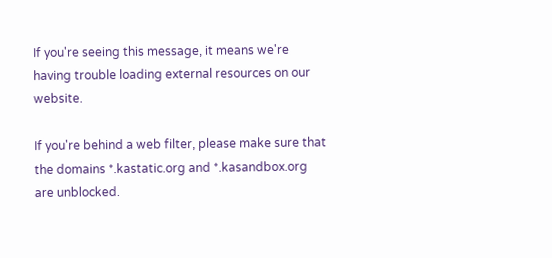If you're seeing this message, it means we're having trouble loading external resources on our website.

If you're behind a web filter, please make sure that the domains *.kastatic.org and *.kasandbox.org are unblocked.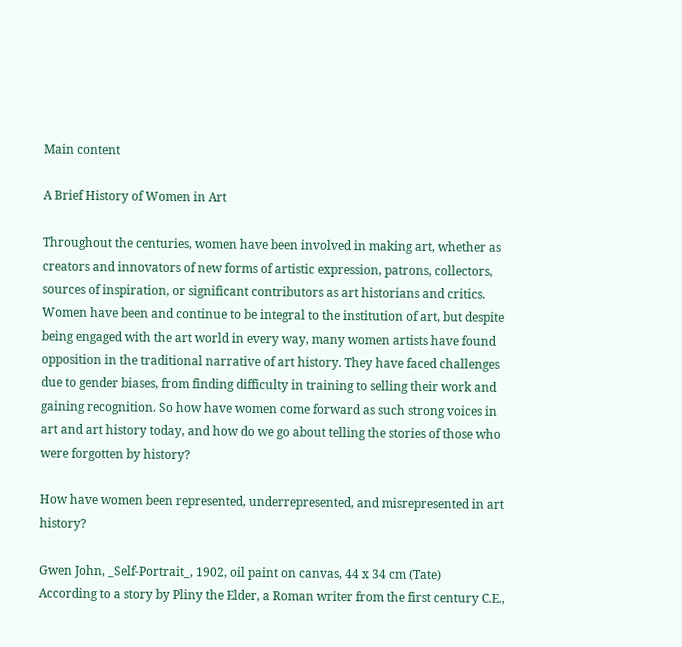Main content

A Brief History of Women in Art

Throughout the centuries, women have been involved in making art, whether as creators and innovators of new forms of artistic expression, patrons, collectors, sources of inspiration, or significant contributors as art historians and critics.
Women have been and continue to be integral to the institution of art, but despite being engaged with the art world in every way, many women artists have found opposition in the traditional narrative of art history. They have faced challenges due to gender biases, from finding difficulty in training to selling their work and gaining recognition. So how have women come forward as such strong voices in art and art history today, and how do we go about telling the stories of those who were forgotten by history?

How have women been represented, underrepresented, and misrepresented in art history?

Gwen John, _Self-Portrait_, 1902, oil paint on canvas, 44 x 34 cm (Tate)
According to a story by Pliny the Elder, a Roman writer from the first century C.E.,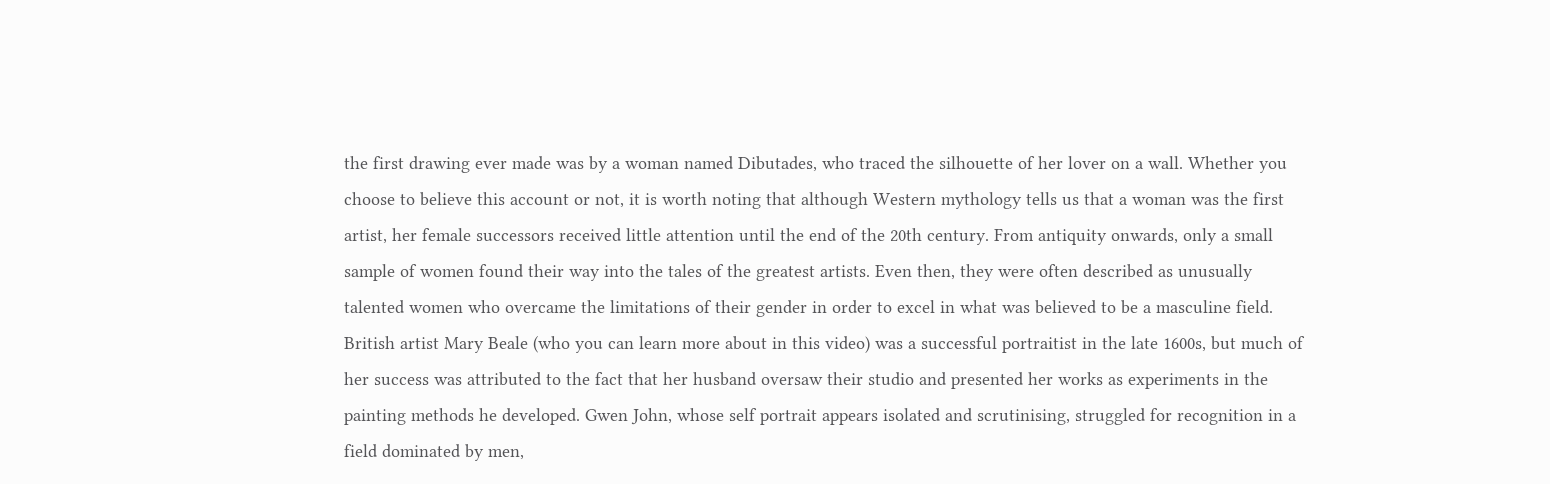the first drawing ever made was by a woman named Dibutades, who traced the silhouette of her lover on a wall. Whether you choose to believe this account or not, it is worth noting that although Western mythology tells us that a woman was the first artist, her female successors received little attention until the end of the 20th century. From antiquity onwards, only a small sample of women found their way into the tales of the greatest artists. Even then, they were often described as unusually talented women who overcame the limitations of their gender in order to excel in what was believed to be a masculine field. British artist Mary Beale (who you can learn more about in this video) was a successful portraitist in the late 1600s, but much of her success was attributed to the fact that her husband oversaw their studio and presented her works as experiments in the painting methods he developed. Gwen John, whose self portrait appears isolated and scrutinising, struggled for recognition in a field dominated by men,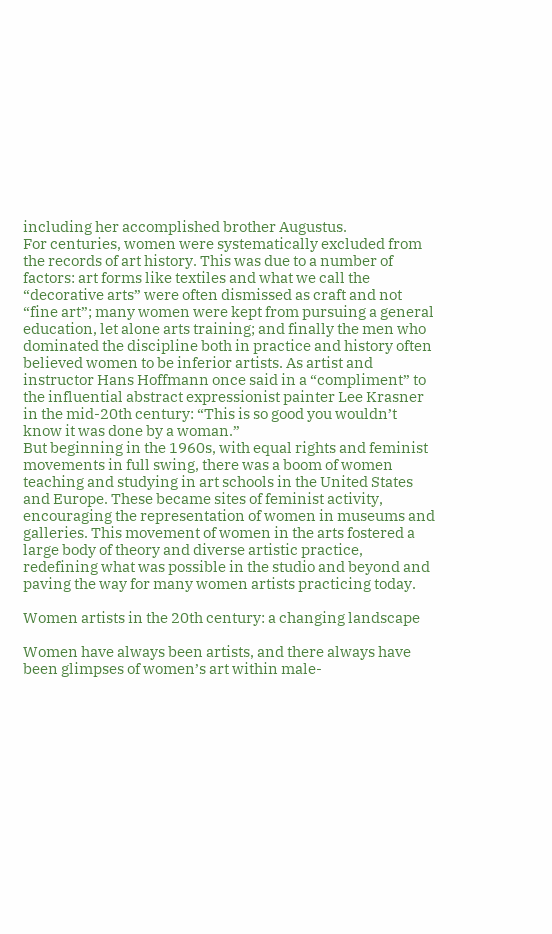including her accomplished brother Augustus.
For centuries, women were systematically excluded from the records of art history. This was due to a number of factors: art forms like textiles and what we call the “decorative arts” were often dismissed as craft and not “fine art”; many women were kept from pursuing a general education, let alone arts training; and finally the men who dominated the discipline both in practice and history often believed women to be inferior artists. As artist and instructor Hans Hoffmann once said in a “compliment” to the influential abstract expressionist painter Lee Krasner in the mid-20th century: “This is so good you wouldn’t know it was done by a woman.”
But beginning in the 1960s, with equal rights and feminist movements in full swing, there was a boom of women teaching and studying in art schools in the United States and Europe. These became sites of feminist activity, encouraging the representation of women in museums and galleries. This movement of women in the arts fostered a large body of theory and diverse artistic practice, redefining what was possible in the studio and beyond and paving the way for many women artists practicing today.

Women artists in the 20th century: a changing landscape

Women have always been artists, and there always have been glimpses of women’s art within male-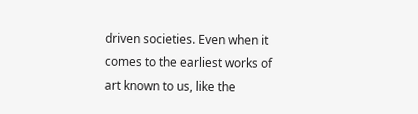driven societies. Even when it comes to the earliest works of art known to us, like the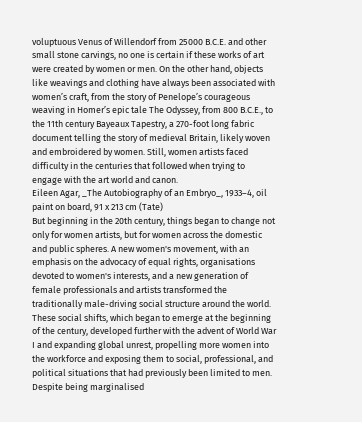voluptuous Venus of Willendorf from 25000 B.C.E. and other small stone carvings, no one is certain if these works of art were created by women or men. On the other hand, objects like weavings and clothing have always been associated with women’s craft, from the story of Penelope’s courageous weaving in Homer’s epic tale The Odyssey, from 800 B.C.E., to the 11th century Bayeaux Tapestry, a 270-foot long fabric document telling the story of medieval Britain, likely woven and embroidered by women. Still, women artists faced difficulty in the centuries that followed when trying to engage with the art world and canon.
Eileen Agar, _The Autobiography of an Embryo_, 1933–4, oil paint on board, 91 x 213 cm (Tate)
But beginning in the 20th century, things began to change not only for women artists, but for women across the domestic and public spheres. A new women's movement, with an emphasis on the advocacy of equal rights, organisations devoted to women's interests, and a new generation of female professionals and artists transformed the traditionally male-driving social structure around the world. These social shifts, which began to emerge at the beginning of the century, developed further with the advent of World War I and expanding global unrest, propelling more women into the workforce and exposing them to social, professional, and political situations that had previously been limited to men.
Despite being marginalised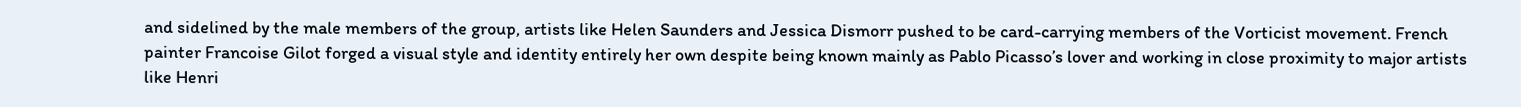and sidelined by the male members of the group, artists like Helen Saunders and Jessica Dismorr pushed to be card-carrying members of the Vorticist movement. French painter Francoise Gilot forged a visual style and identity entirely her own despite being known mainly as Pablo Picasso’s lover and working in close proximity to major artists like Henri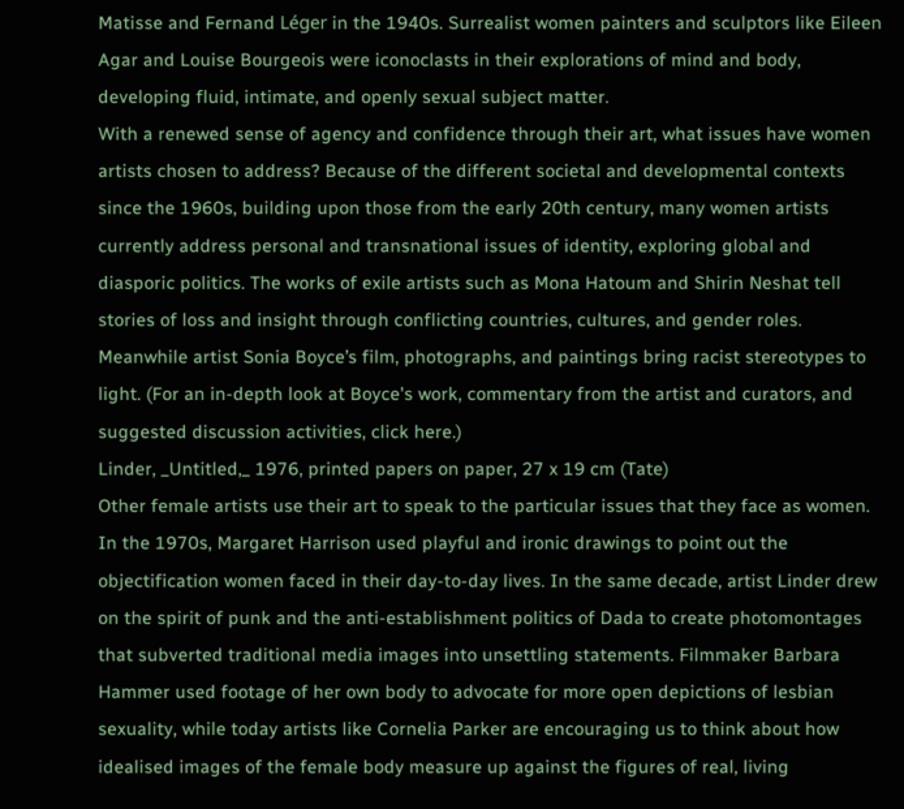Matisse and Fernand Léger in the 1940s. Surrealist women painters and sculptors like Eileen Agar and Louise Bourgeois were iconoclasts in their explorations of mind and body, developing fluid, intimate, and openly sexual subject matter.
With a renewed sense of agency and confidence through their art, what issues have women artists chosen to address? Because of the different societal and developmental contexts since the 1960s, building upon those from the early 20th century, many women artists currently address personal and transnational issues of identity, exploring global and diasporic politics. The works of exile artists such as Mona Hatoum and Shirin Neshat tell stories of loss and insight through conflicting countries, cultures, and gender roles. Meanwhile artist Sonia Boyce’s film, photographs, and paintings bring racist stereotypes to light. (For an in-depth look at Boyce's work, commentary from the artist and curators, and suggested discussion activities, click here.)
Linder, _Untitled,_ 1976, printed papers on paper, 27 x 19 cm (Tate)
Other female artists use their art to speak to the particular issues that they face as women. In the 1970s, Margaret Harrison used playful and ironic drawings to point out the objectification women faced in their day-to-day lives. In the same decade, artist Linder drew on the spirit of punk and the anti-establishment politics of Dada to create photomontages that subverted traditional media images into unsettling statements. Filmmaker Barbara Hammer used footage of her own body to advocate for more open depictions of lesbian sexuality, while today artists like Cornelia Parker are encouraging us to think about how idealised images of the female body measure up against the figures of real, living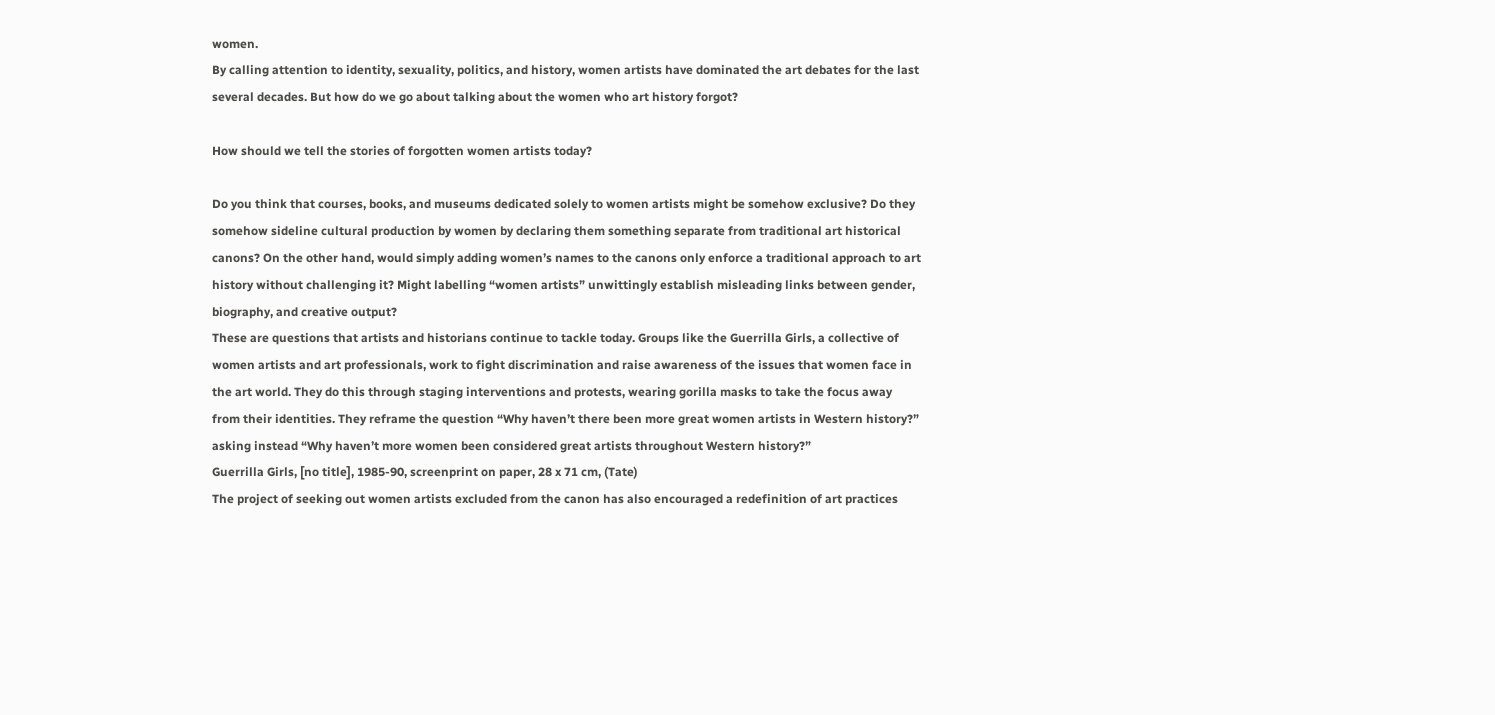women.
By calling attention to identity, sexuality, politics, and history, women artists have dominated the art debates for the last several decades. But how do we go about talking about the women who art history forgot?

How should we tell the stories of forgotten women artists today?

Do you think that courses, books, and museums dedicated solely to women artists might be somehow exclusive? Do they somehow sideline cultural production by women by declaring them something separate from traditional art historical canons? On the other hand, would simply adding women’s names to the canons only enforce a traditional approach to art history without challenging it? Might labelling “women artists” unwittingly establish misleading links between gender, biography, and creative output?
These are questions that artists and historians continue to tackle today. Groups like the Guerrilla Girls, a collective of women artists and art professionals, work to fight discrimination and raise awareness of the issues that women face in the art world. They do this through staging interventions and protests, wearing gorilla masks to take the focus away from their identities. They reframe the question “Why haven’t there been more great women artists in Western history?” asking instead “Why haven’t more women been considered great artists throughout Western history?”
Guerrilla Girls, [no title], 1985-90, screenprint on paper, 28 x 71 cm, (Tate)
The project of seeking out women artists excluded from the canon has also encouraged a redefinition of art practices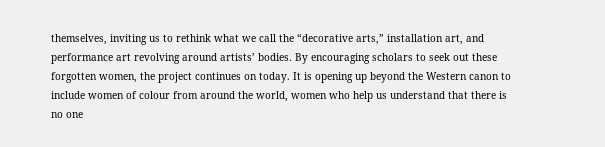themselves, inviting us to rethink what we call the “decorative arts,” installation art, and performance art revolving around artists’ bodies. By encouraging scholars to seek out these forgotten women, the project continues on today. It is opening up beyond the Western canon to include women of colour from around the world, women who help us understand that there is no one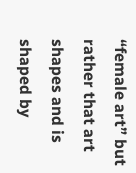“female art” but rather that art shapes and is shaped by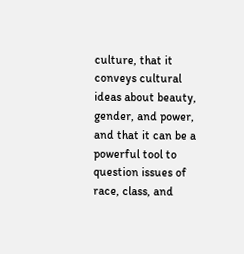culture, that it conveys cultural ideas about beauty, gender, and power, and that it can be a powerful tool to question issues of race, class, and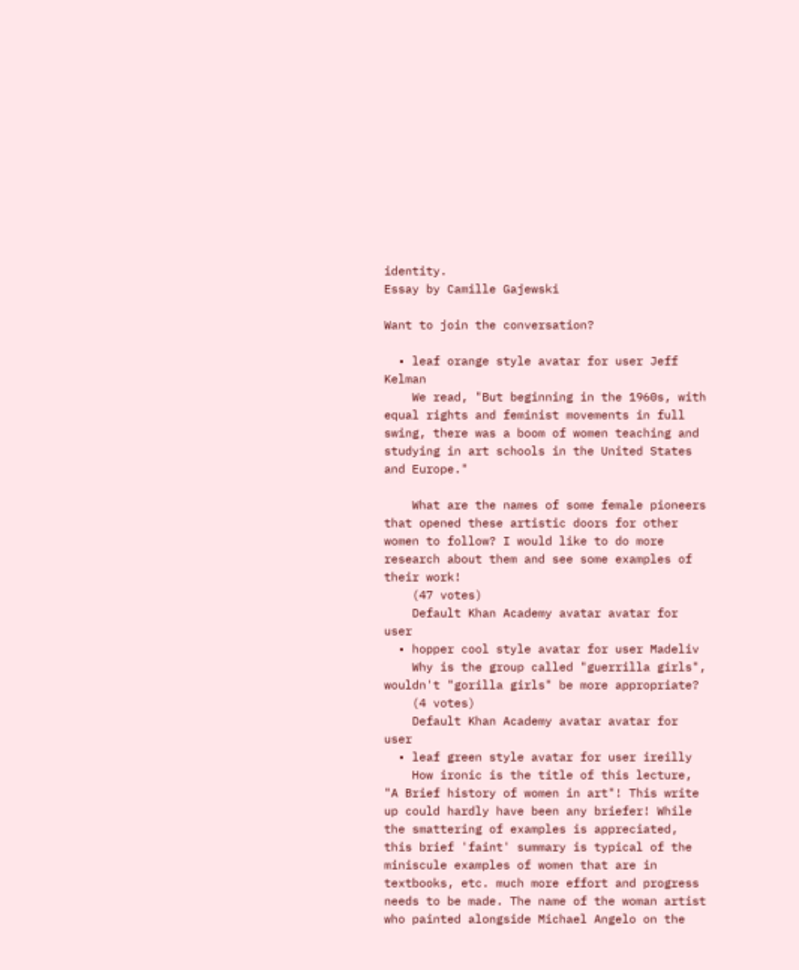identity.
Essay by Camille Gajewski

Want to join the conversation?

  • leaf orange style avatar for user Jeff Kelman
    We read, "But beginning in the 1960s, with equal rights and feminist movements in full swing, there was a boom of women teaching and studying in art schools in the United States and Europe."

    What are the names of some female pioneers that opened these artistic doors for other women to follow? I would like to do more research about them and see some examples of their work!
    (47 votes)
    Default Khan Academy avatar avatar for user
  • hopper cool style avatar for user Madeliv
    Why is the group called "guerrilla girls", wouldn't "gorilla girls" be more appropriate?
    (4 votes)
    Default Khan Academy avatar avatar for user
  • leaf green style avatar for user ireilly
    How ironic is the title of this lecture, "A Brief history of women in art"! This write up could hardly have been any briefer! While the smattering of examples is appreciated, this brief 'faint' summary is typical of the miniscule examples of women that are in textbooks, etc. much more effort and progress needs to be made. The name of the woman artist who painted alongside Michael Angelo on the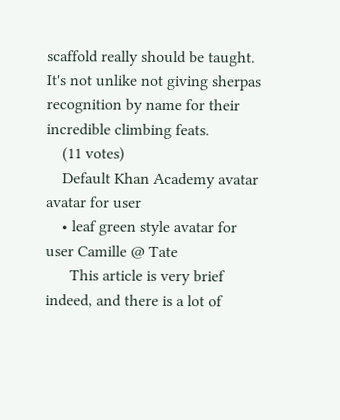scaffold really should be taught. It's not unlike not giving sherpas recognition by name for their incredible climbing feats.
    (11 votes)
    Default Khan Academy avatar avatar for user
    • leaf green style avatar for user Camille @ Tate
      This article is very brief indeed, and there is a lot of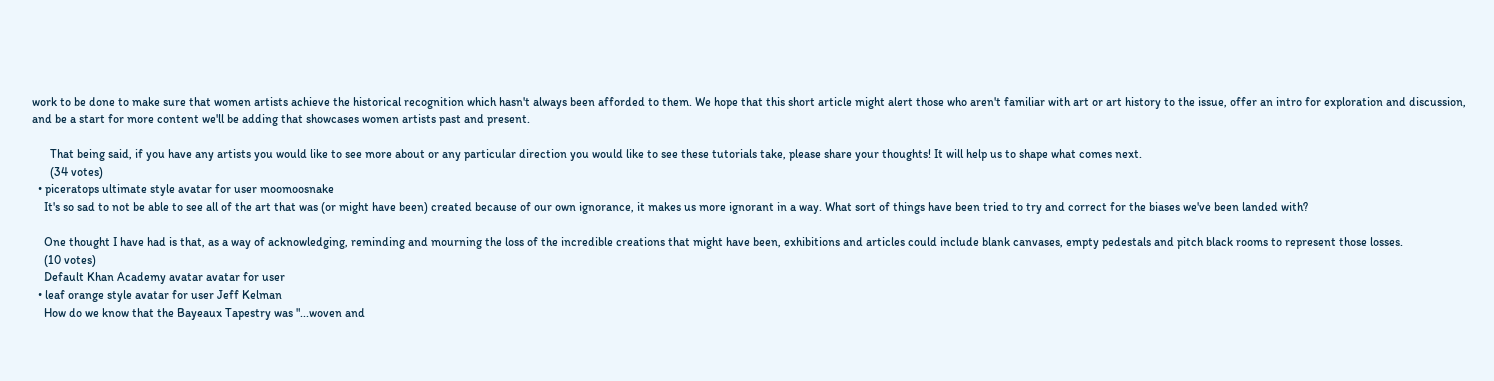work to be done to make sure that women artists achieve the historical recognition which hasn't always been afforded to them. We hope that this short article might alert those who aren't familiar with art or art history to the issue, offer an intro for exploration and discussion, and be a start for more content we'll be adding that showcases women artists past and present.

      That being said, if you have any artists you would like to see more about or any particular direction you would like to see these tutorials take, please share your thoughts! It will help us to shape what comes next.
      (34 votes)
  • piceratops ultimate style avatar for user moomoosnake
    It's so sad to not be able to see all of the art that was (or might have been) created because of our own ignorance, it makes us more ignorant in a way. What sort of things have been tried to try and correct for the biases we've been landed with?

    One thought I have had is that, as a way of acknowledging, reminding and mourning the loss of the incredible creations that might have been, exhibitions and articles could include blank canvases, empty pedestals and pitch black rooms to represent those losses.
    (10 votes)
    Default Khan Academy avatar avatar for user
  • leaf orange style avatar for user Jeff Kelman
    How do we know that the Bayeaux Tapestry was "...woven and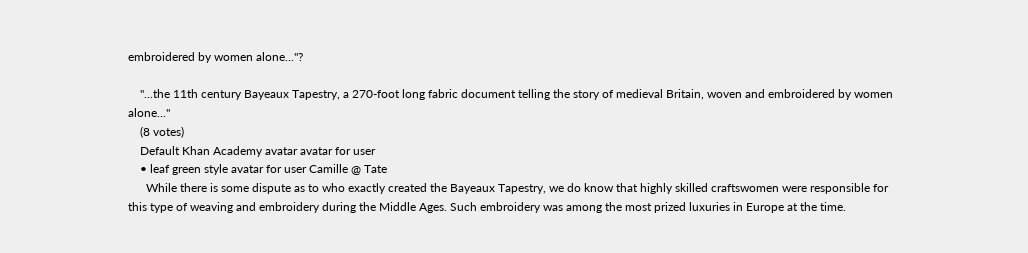embroidered by women alone..."?

    "...the 11th century Bayeaux Tapestry, a 270-foot long fabric document telling the story of medieval Britain, woven and embroidered by women alone..."
    (8 votes)
    Default Khan Academy avatar avatar for user
    • leaf green style avatar for user Camille @ Tate
      While there is some dispute as to who exactly created the Bayeaux Tapestry, we do know that highly skilled craftswomen were responsible for this type of weaving and embroidery during the Middle Ages. Such embroidery was among the most prized luxuries in Europe at the time.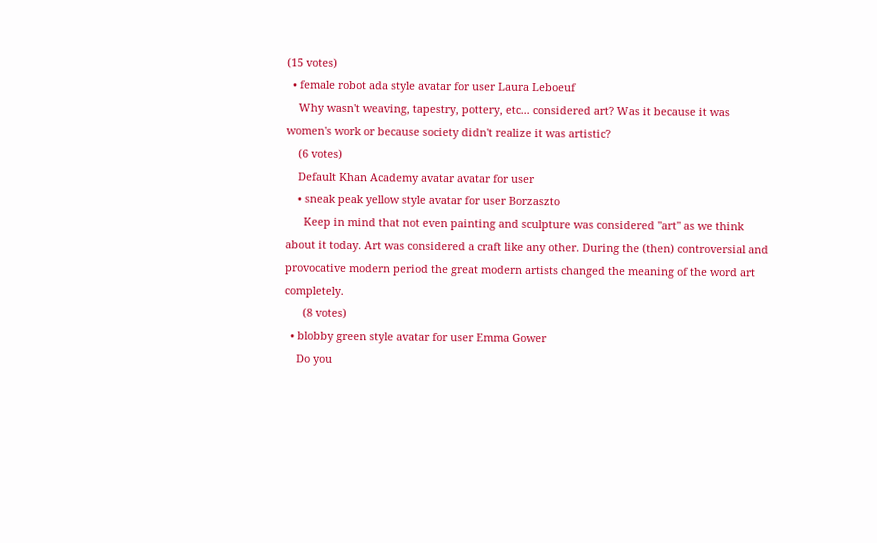(15 votes)
  • female robot ada style avatar for user Laura Leboeuf
    Why wasn't weaving, tapestry, pottery, etc... considered art? Was it because it was women's work or because society didn't realize it was artistic?
    (6 votes)
    Default Khan Academy avatar avatar for user
    • sneak peak yellow style avatar for user Borzaszto
      Keep in mind that not even painting and sculpture was considered "art" as we think about it today. Art was considered a craft like any other. During the (then) controversial and provocative modern period the great modern artists changed the meaning of the word art completely.
      (8 votes)
  • blobby green style avatar for user Emma Gower
    Do you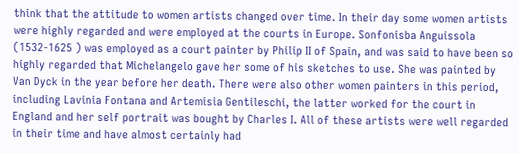think that the attitude to women artists changed over time. In their day some women artists were highly regarded and were employed at the courts in Europe. Sonfonisba Anguissola (1532-1625 ) was employed as a court painter by Philip II of Spain, and was said to have been so highly regarded that Michelangelo gave her some of his sketches to use. She was painted by Van Dyck in the year before her death. There were also other women painters in this period, including Lavinia Fontana and Artemisia Gentileschi, the latter worked for the court in England and her self portrait was bought by Charles I. All of these artists were well regarded in their time and have almost certainly had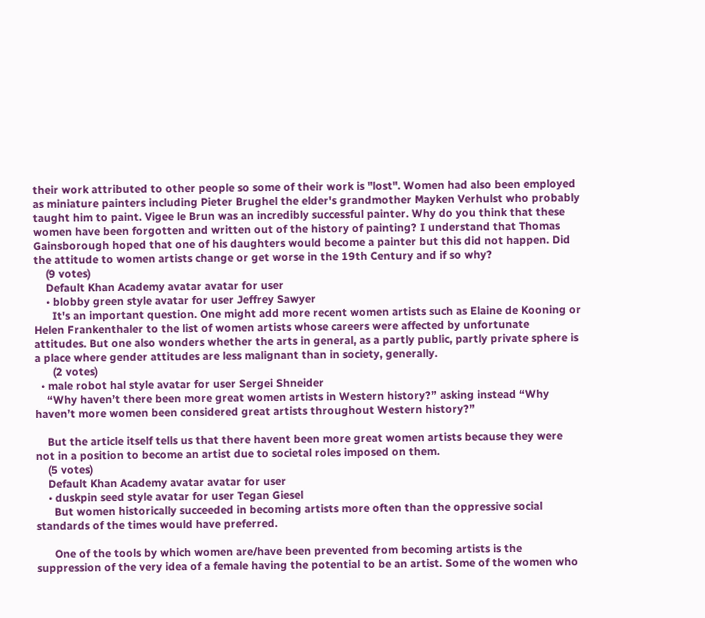their work attributed to other people so some of their work is "lost". Women had also been employed as miniature painters including Pieter Brughel the elder's grandmother Mayken Verhulst who probably taught him to paint. Vigee le Brun was an incredibly successful painter. Why do you think that these women have been forgotten and written out of the history of painting? I understand that Thomas Gainsborough hoped that one of his daughters would become a painter but this did not happen. Did the attitude to women artists change or get worse in the 19th Century and if so why?
    (9 votes)
    Default Khan Academy avatar avatar for user
    • blobby green style avatar for user Jeffrey Sawyer
      It's an important question. One might add more recent women artists such as Elaine de Kooning or Helen Frankenthaler to the list of women artists whose careers were affected by unfortunate attitudes. But one also wonders whether the arts in general, as a partly public, partly private sphere is a place where gender attitudes are less malignant than in society, generally.
      (2 votes)
  • male robot hal style avatar for user Sergei Shneider
    “Why haven’t there been more great women artists in Western history?” asking instead “Why haven’t more women been considered great artists throughout Western history?”

    But the article itself tells us that there havent been more great women artists because they were not in a position to become an artist due to societal roles imposed on them.
    (5 votes)
    Default Khan Academy avatar avatar for user
    • duskpin seed style avatar for user Tegan Giesel
      But women historically succeeded in becoming artists more often than the oppressive social standards of the times would have preferred.

      One of the tools by which women are/have been prevented from becoming artists is the suppression of the very idea of a female having the potential to be an artist. Some of the women who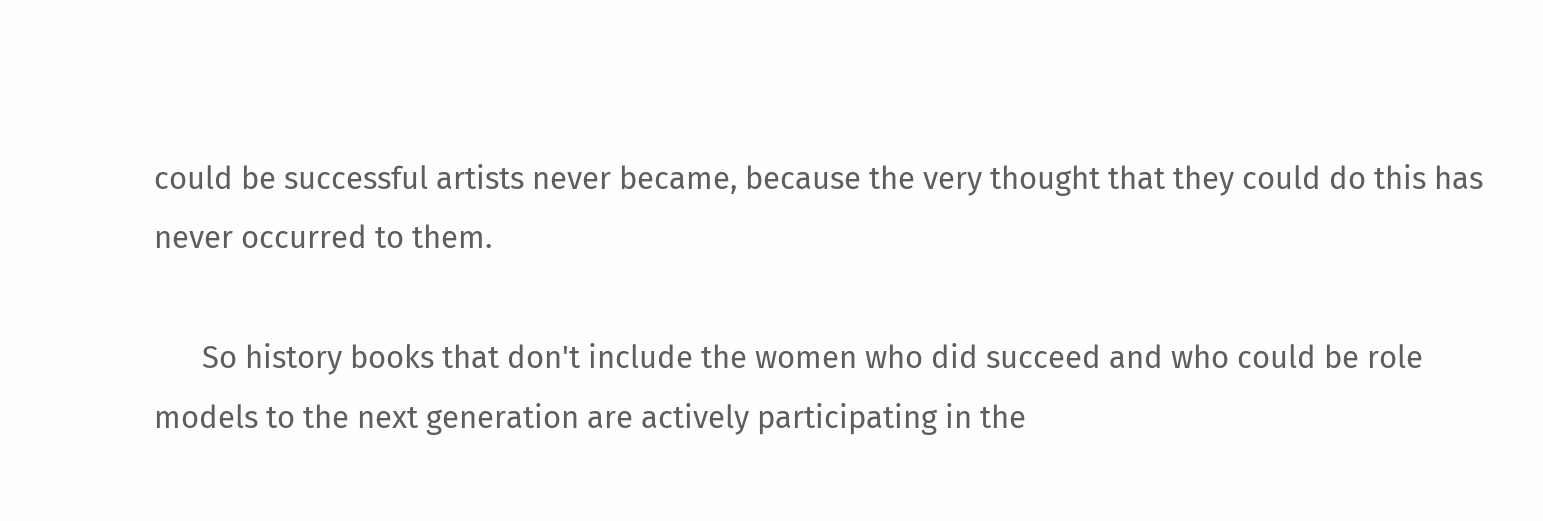could be successful artists never became, because the very thought that they could do this has never occurred to them.

      So history books that don't include the women who did succeed and who could be role models to the next generation are actively participating in the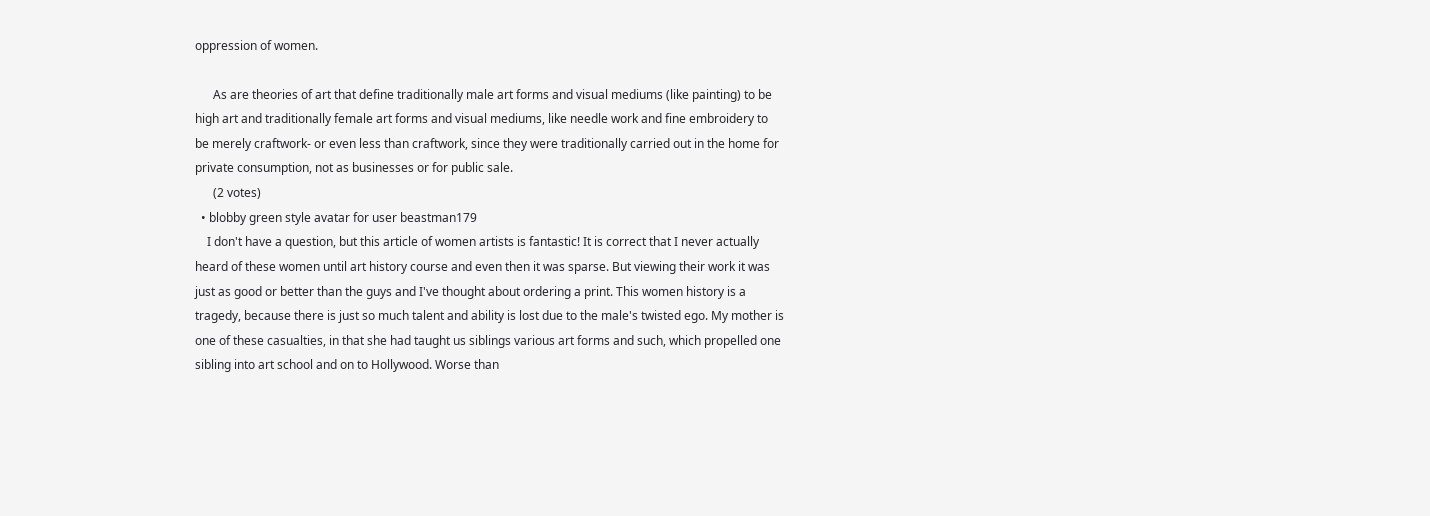oppression of women.

      As are theories of art that define traditionally male art forms and visual mediums (like painting) to be high art and traditionally female art forms and visual mediums, like needle work and fine embroidery to be merely craftwork- or even less than craftwork, since they were traditionally carried out in the home for private consumption, not as businesses or for public sale.
      (2 votes)
  • blobby green style avatar for user beastman179
    I don't have a question, but this article of women artists is fantastic! It is correct that I never actually heard of these women until art history course and even then it was sparse. But viewing their work it was just as good or better than the guys and I've thought about ordering a print. This women history is a tragedy, because there is just so much talent and ability is lost due to the male's twisted ego. My mother is one of these casualties, in that she had taught us siblings various art forms and such, which propelled one sibling into art school and on to Hollywood. Worse than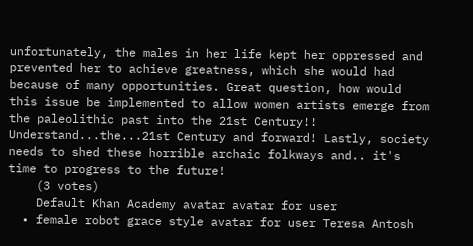unfortunately, the males in her life kept her oppressed and prevented her to achieve greatness, which she would had because of many opportunities. Great question, how would this issue be implemented to allow women artists emerge from the paleolithic past into the 21st Century!! Understand...the...21st Century and forward! Lastly, society needs to shed these horrible archaic folkways and.. it's time to progress to the future!
    (3 votes)
    Default Khan Academy avatar avatar for user
  • female robot grace style avatar for user Teresa Antosh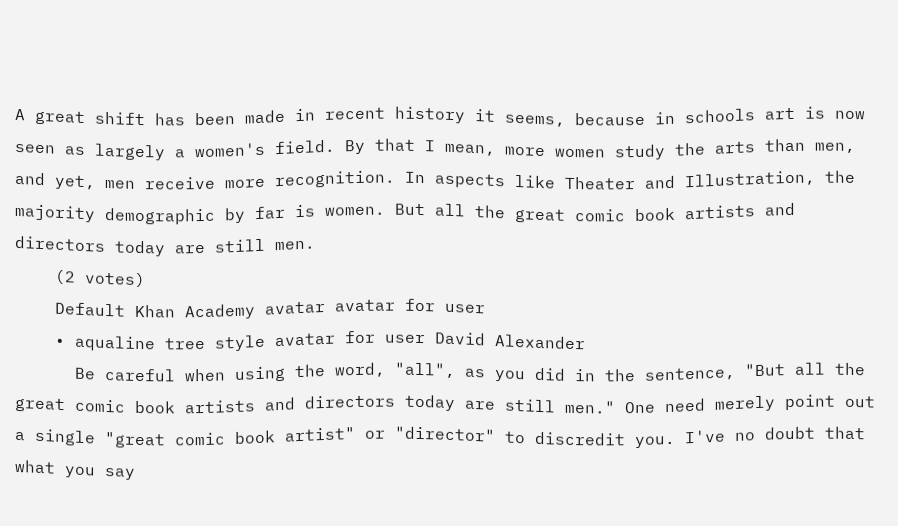A great shift has been made in recent history it seems, because in schools art is now seen as largely a women's field. By that I mean, more women study the arts than men, and yet, men receive more recognition. In aspects like Theater and Illustration, the majority demographic by far is women. But all the great comic book artists and directors today are still men.
    (2 votes)
    Default Khan Academy avatar avatar for user
    • aqualine tree style avatar for user David Alexander
      Be careful when using the word, "all", as you did in the sentence, "But all the great comic book artists and directors today are still men." One need merely point out a single "great comic book artist" or "director" to discredit you. I've no doubt that what you say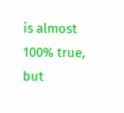is almost 100% true, but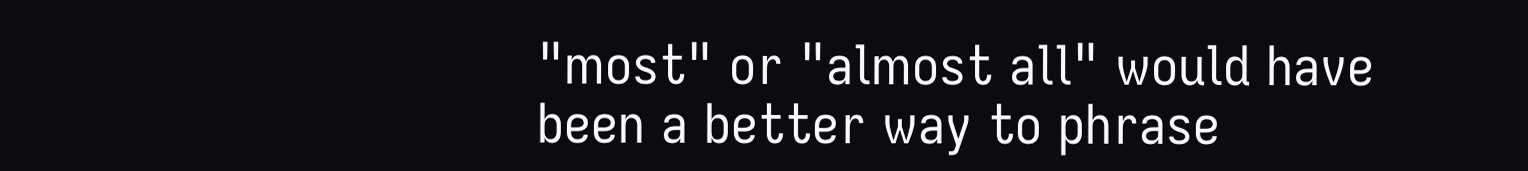"most" or "almost all" would have been a better way to phrase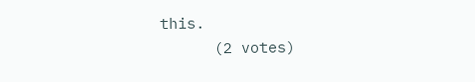this.
      (2 votes)